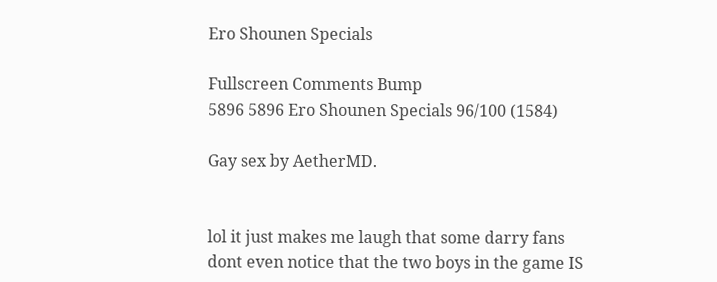Ero Shounen Specials

Fullscreen Comments Bump
5896 5896 Ero Shounen Specials 96/100 (1584)

Gay sex by AetherMD.


lol it just makes me laugh that some darry fans dont even notice that the two boys in the game IS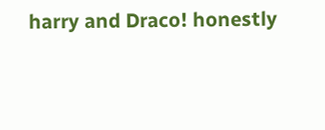harry and Draco! honestly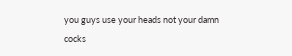you guys use your heads not your damn cocks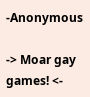-Anonymous

-> Moar gay games! <-